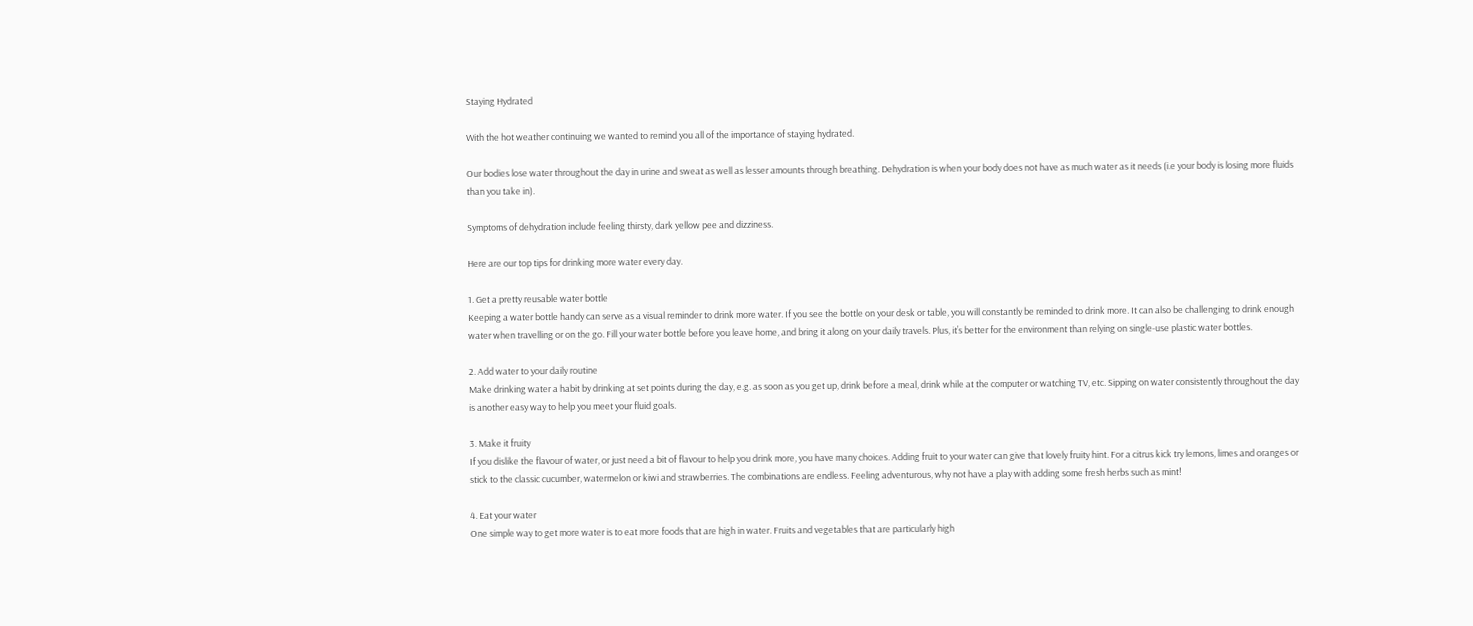Staying Hydrated

With the hot weather continuing we wanted to remind you all of the importance of staying hydrated.

Our bodies lose water throughout the day in urine and sweat as well as lesser amounts through breathing. Dehydration is when your body does not have as much water as it needs (i.e your body is losing more fluids than you take in).

Symptoms of dehydration include feeling thirsty, dark yellow pee and dizziness.

Here are our top tips for drinking more water every day.

1. Get a pretty reusable water bottle
Keeping a water bottle handy can serve as a visual reminder to drink more water. If you see the bottle on your desk or table, you will constantly be reminded to drink more. It can also be challenging to drink enough water when travelling or on the go. Fill your water bottle before you leave home, and bring it along on your daily travels. Plus, it’s better for the environment than relying on single-use plastic water bottles.

2. Add water to your daily routine
Make drinking water a habit by drinking at set points during the day, e.g. as soon as you get up, drink before a meal, drink while at the computer or watching TV, etc. Sipping on water consistently throughout the day is another easy way to help you meet your fluid goals.

3. Make it fruity
If you dislike the flavour of water, or just need a bit of flavour to help you drink more, you have many choices. Adding fruit to your water can give that lovely fruity hint. For a citrus kick try lemons, limes and oranges or stick to the classic cucumber, watermelon or kiwi and strawberries. The combinations are endless. Feeling adventurous, why not have a play with adding some fresh herbs such as mint!

4. Eat your water
One simple way to get more water is to eat more foods that are high in water. Fruits and vegetables that are particularly high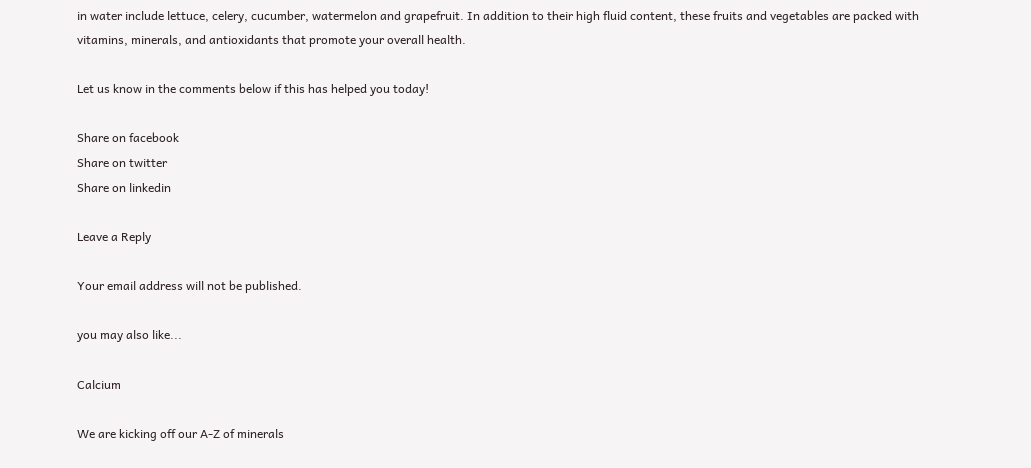in water include lettuce, celery, cucumber, watermelon and grapefruit. In addition to their high fluid content, these fruits and vegetables are packed with vitamins, minerals, and antioxidants that promote your overall health.

Let us know in the comments below if this has helped you today!

Share on facebook
Share on twitter
Share on linkedin

Leave a Reply

Your email address will not be published.

you may also like...

Calcium

We are kicking off our A-Z of minerals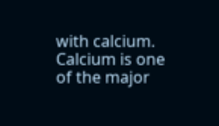with calcium. Calcium is one of the major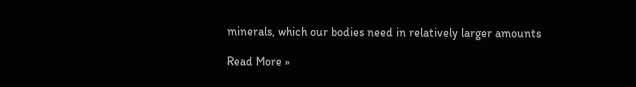minerals, which our bodies need in relatively larger amounts

Read More »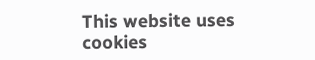This website uses cookies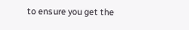to ensure you get the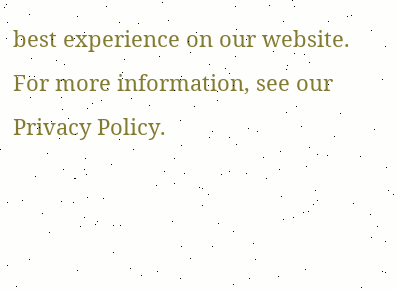best experience on our website. For more information, see our Privacy Policy.